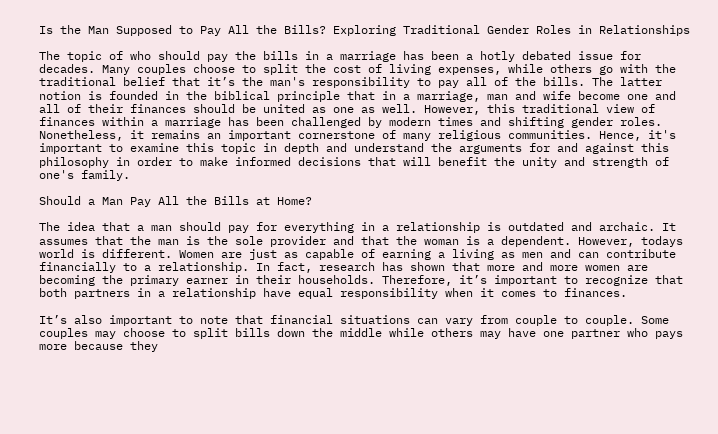Is the Man Supposed to Pay All the Bills? Exploring Traditional Gender Roles in Relationships

The topic of who should pay the bills in a marriage has been a hotly debated issue for decades. Many couples choose to split the cost of living expenses, while others go with the traditional belief that it’s the man's responsibility to pay all of the bills. The latter notion is founded in the biblical principle that in a marriage, man and wife become one and all of their finances should be united as one as well. However, this traditional view of finances within a marriage has been challenged by modern times and shifting gender roles. Nonetheless, it remains an important cornerstone of many religious communities. Hence, it's important to examine this topic in depth and understand the arguments for and against this philosophy in order to make informed decisions that will benefit the unity and strength of one's family.

Should a Man Pay All the Bills at Home?

The idea that a man should pay for everything in a relationship is outdated and archaic. It assumes that the man is the sole provider and that the woman is a dependent. However, todays world is different. Women are just as capable of earning a living as men and can contribute financially to a relationship. In fact, research has shown that more and more women are becoming the primary earner in their households. Therefore, it’s important to recognize that both partners in a relationship have equal responsibility when it comes to finances.

It’s also important to note that financial situations can vary from couple to couple. Some couples may choose to split bills down the middle while others may have one partner who pays more because they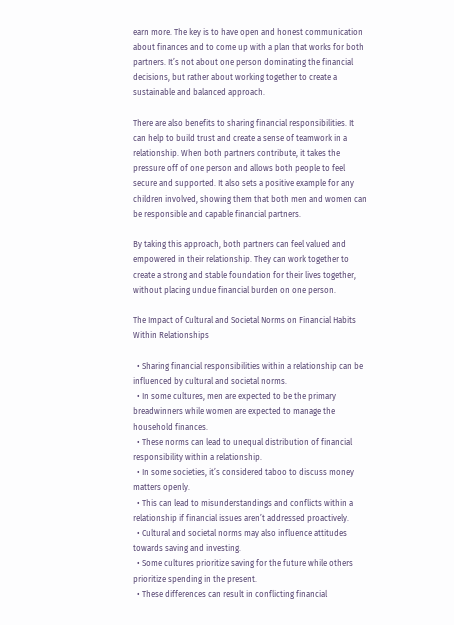earn more. The key is to have open and honest communication about finances and to come up with a plan that works for both partners. It’s not about one person dominating the financial decisions, but rather about working together to create a sustainable and balanced approach.

There are also benefits to sharing financial responsibilities. It can help to build trust and create a sense of teamwork in a relationship. When both partners contribute, it takes the pressure off of one person and allows both people to feel secure and supported. It also sets a positive example for any children involved, showing them that both men and women can be responsible and capable financial partners.

By taking this approach, both partners can feel valued and empowered in their relationship. They can work together to create a strong and stable foundation for their lives together, without placing undue financial burden on one person.

The Impact of Cultural and Societal Norms on Financial Habits Within Relationships

  • Sharing financial responsibilities within a relationship can be influenced by cultural and societal norms.
  • In some cultures, men are expected to be the primary breadwinners while women are expected to manage the household finances.
  • These norms can lead to unequal distribution of financial responsibility within a relationship.
  • In some societies, it’s considered taboo to discuss money matters openly.
  • This can lead to misunderstandings and conflicts within a relationship if financial issues aren’t addressed proactively.
  • Cultural and societal norms may also influence attitudes towards saving and investing.
  • Some cultures prioritize saving for the future while others prioritize spending in the present.
  • These differences can result in conflicting financial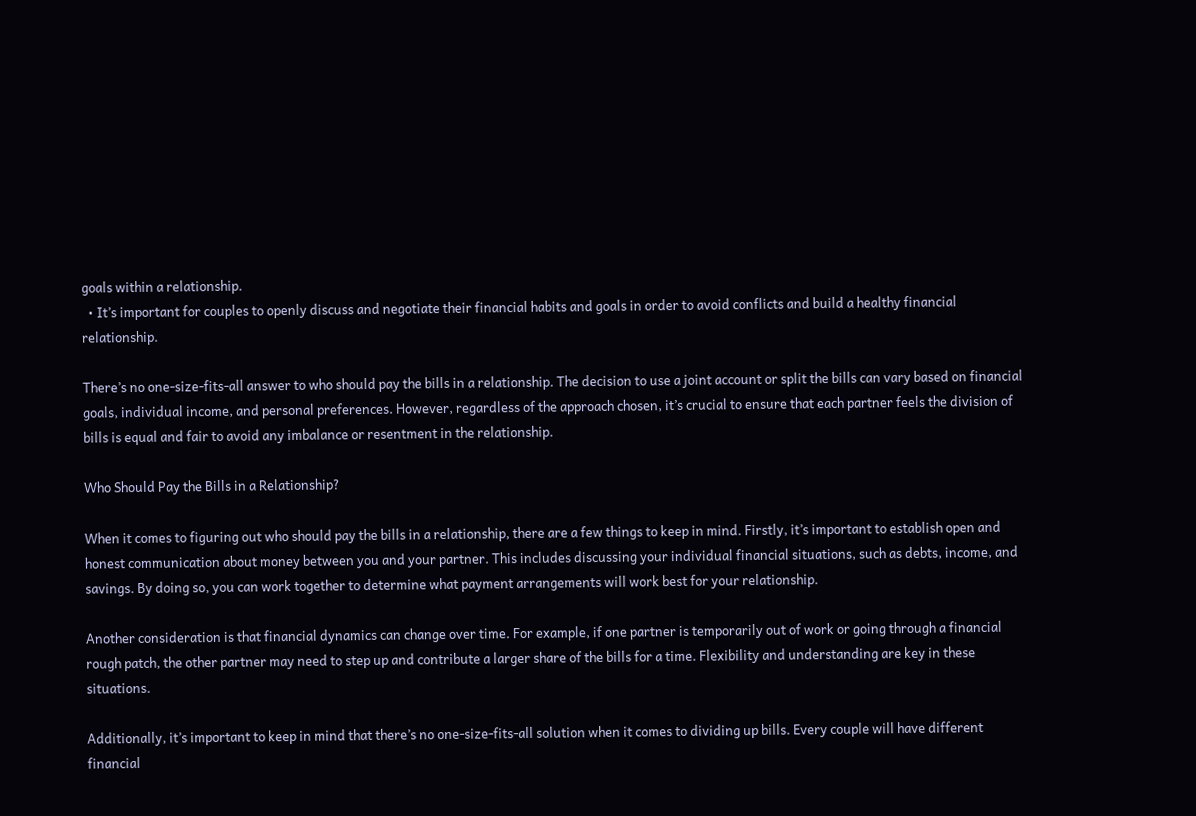goals within a relationship.
  • It’s important for couples to openly discuss and negotiate their financial habits and goals in order to avoid conflicts and build a healthy financial relationship.

There’s no one-size-fits-all answer to who should pay the bills in a relationship. The decision to use a joint account or split the bills can vary based on financial goals, individual income, and personal preferences. However, regardless of the approach chosen, it’s crucial to ensure that each partner feels the division of bills is equal and fair to avoid any imbalance or resentment in the relationship.

Who Should Pay the Bills in a Relationship?

When it comes to figuring out who should pay the bills in a relationship, there are a few things to keep in mind. Firstly, it’s important to establish open and honest communication about money between you and your partner. This includes discussing your individual financial situations, such as debts, income, and savings. By doing so, you can work together to determine what payment arrangements will work best for your relationship.

Another consideration is that financial dynamics can change over time. For example, if one partner is temporarily out of work or going through a financial rough patch, the other partner may need to step up and contribute a larger share of the bills for a time. Flexibility and understanding are key in these situations.

Additionally, it’s important to keep in mind that there’s no one-size-fits-all solution when it comes to dividing up bills. Every couple will have different financial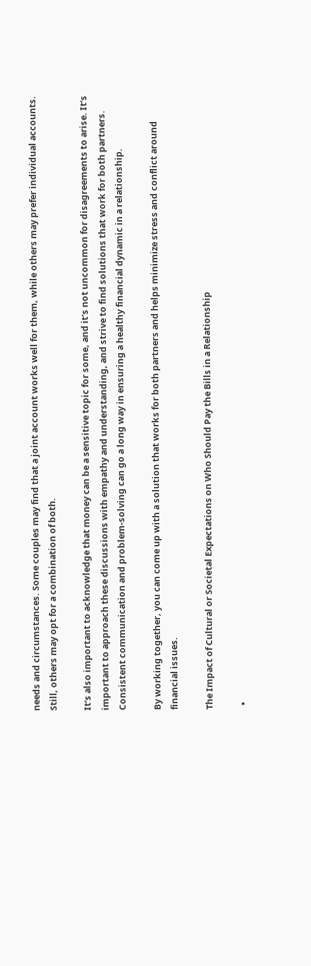needs and circumstances. Some couples may find that a joint account works well for them, while others may prefer individual accounts. Still, others may opt for a combination of both.

It’s also important to acknowledge that money can be a sensitive topic for some, and it’s not uncommon for disagreements to arise. It’s important to approach these discussions with empathy and understanding, and strive to find solutions that work for both partners. Consistent communication and problem-solving can go a long way in ensuring a healthy financial dynamic in a relationship.

By working together, you can come up with a solution that works for both partners and helps minimize stress and conflict around financial issues.

The Impact of Cultural or Societal Expectations on Who Should Pay the Bills in a Relationship

  •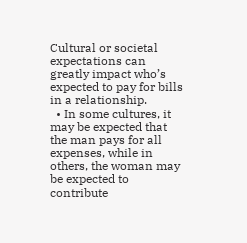Cultural or societal expectations can greatly impact who’s expected to pay for bills in a relationship.
  • In some cultures, it may be expected that the man pays for all expenses, while in others, the woman may be expected to contribute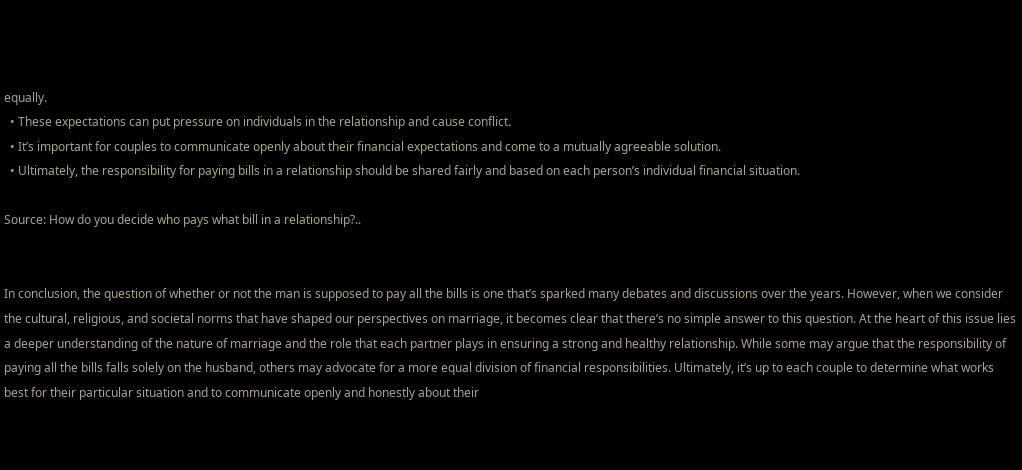equally.
  • These expectations can put pressure on individuals in the relationship and cause conflict.
  • It’s important for couples to communicate openly about their financial expectations and come to a mutually agreeable solution.
  • Ultimately, the responsibility for paying bills in a relationship should be shared fairly and based on each person’s individual financial situation.

Source: How do you decide who pays what bill in a relationship?..


In conclusion, the question of whether or not the man is supposed to pay all the bills is one that’s sparked many debates and discussions over the years. However, when we consider the cultural, religious, and societal norms that have shaped our perspectives on marriage, it becomes clear that there’s no simple answer to this question. At the heart of this issue lies a deeper understanding of the nature of marriage and the role that each partner plays in ensuring a strong and healthy relationship. While some may argue that the responsibility of paying all the bills falls solely on the husband, others may advocate for a more equal division of financial responsibilities. Ultimately, it’s up to each couple to determine what works best for their particular situation and to communicate openly and honestly about their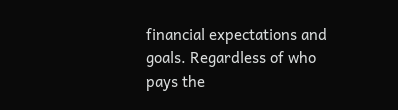financial expectations and goals. Regardless of who pays the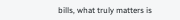bills, what truly matters is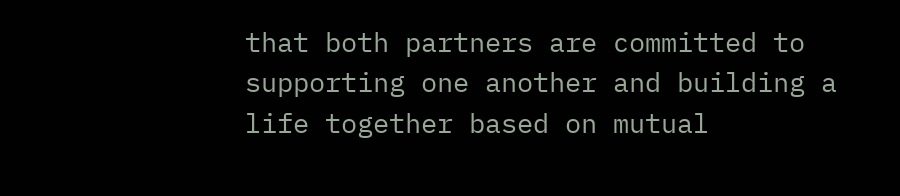that both partners are committed to supporting one another and building a life together based on mutual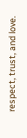respect, trust, and love.